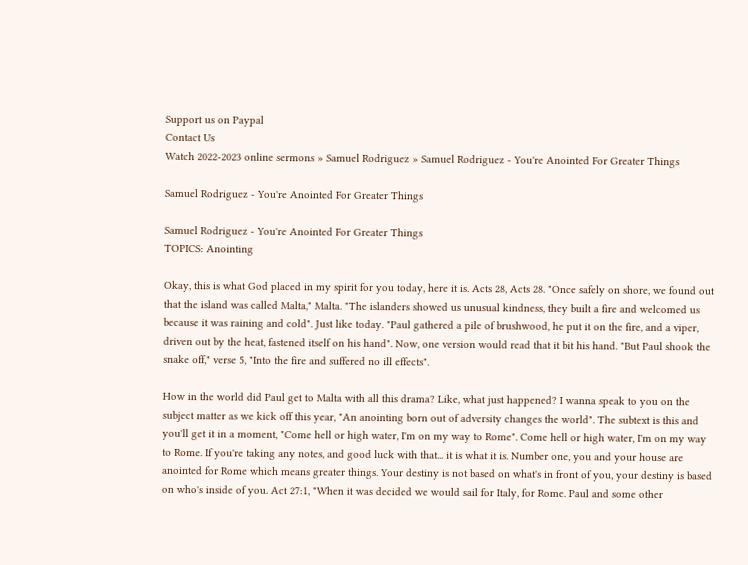Support us on Paypal
Contact Us
Watch 2022-2023 online sermons » Samuel Rodriguez » Samuel Rodriguez - You're Anointed For Greater Things

Samuel Rodriguez - You're Anointed For Greater Things

Samuel Rodriguez - You're Anointed For Greater Things
TOPICS: Anointing

Okay, this is what God placed in my spirit for you today, here it is. Acts 28, Acts 28. "Once safely on shore, we found out that the island was called Malta," Malta. "The islanders showed us unusual kindness, they built a fire and welcomed us because it was raining and cold". Just like today. "Paul gathered a pile of brushwood, he put it on the fire, and a viper, driven out by the heat, fastened itself on his hand". Now, one version would read that it bit his hand. "But Paul shook the snake off," verse 5, "Into the fire and suffered no ill effects".

How in the world did Paul get to Malta with all this drama? Like, what just happened? I wanna speak to you on the subject matter as we kick off this year, "An anointing born out of adversity changes the world". The subtext is this and you'll get it in a moment, "Come hell or high water, I'm on my way to Rome". Come hell or high water, I'm on my way to Rome. If you're taking any notes, and good luck with that... it is what it is. Number one, you and your house are anointed for Rome which means greater things. Your destiny is not based on what's in front of you, your destiny is based on who's inside of you. Act 27:1, "When it was decided we would sail for Italy, for Rome. Paul and some other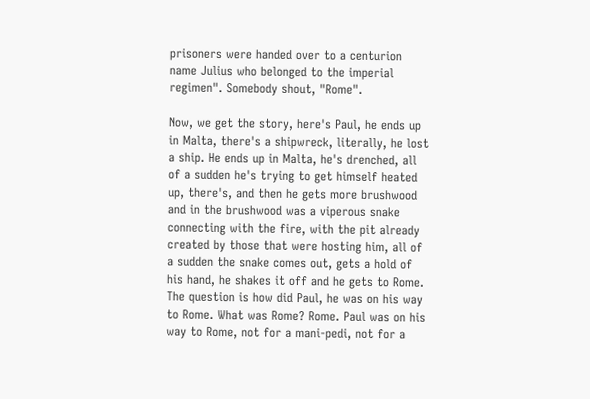prisoners were handed over to a centurion name Julius who belonged to the imperial regimen". Somebody shout, "Rome".

Now, we get the story, here's Paul, he ends up in Malta, there's a shipwreck, literally, he lost a ship. He ends up in Malta, he's drenched, all of a sudden he's trying to get himself heated up, there's, and then he gets more brushwood and in the brushwood was a viperous snake connecting with the fire, with the pit already created by those that were hosting him, all of a sudden the snake comes out, gets a hold of his hand, he shakes it off and he gets to Rome. The question is how did Paul, he was on his way to Rome. What was Rome? Rome. Paul was on his way to Rome, not for a mani-pedi, not for a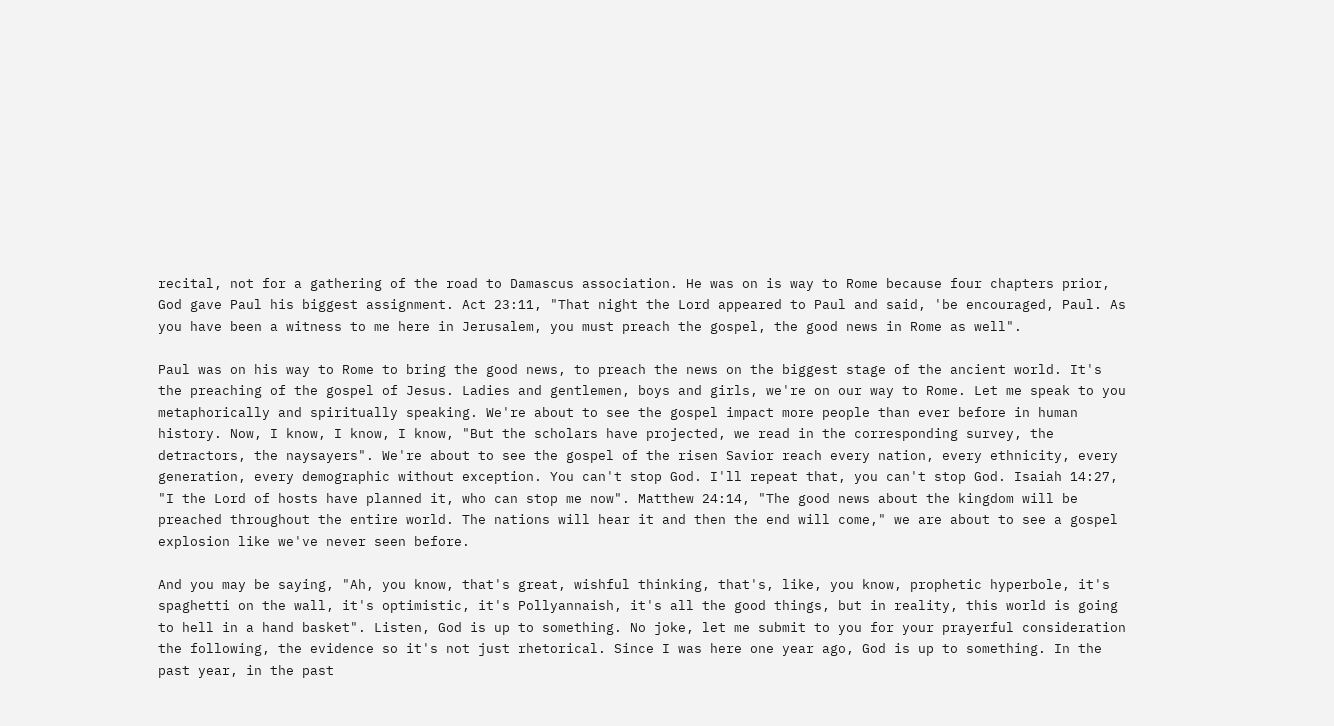recital, not for a gathering of the road to Damascus association. He was on is way to Rome because four chapters prior, God gave Paul his biggest assignment. Act 23:11, "That night the Lord appeared to Paul and said, 'be encouraged, Paul. As you have been a witness to me here in Jerusalem, you must preach the gospel, the good news in Rome as well".

Paul was on his way to Rome to bring the good news, to preach the news on the biggest stage of the ancient world. It's the preaching of the gospel of Jesus. Ladies and gentlemen, boys and girls, we're on our way to Rome. Let me speak to you metaphorically and spiritually speaking. We're about to see the gospel impact more people than ever before in human history. Now, I know, I know, I know, "But the scholars have projected, we read in the corresponding survey, the detractors, the naysayers". We're about to see the gospel of the risen Savior reach every nation, every ethnicity, every generation, every demographic without exception. You can't stop God. I'll repeat that, you can't stop God. Isaiah 14:27, "I the Lord of hosts have planned it, who can stop me now". Matthew 24:14, "The good news about the kingdom will be preached throughout the entire world. The nations will hear it and then the end will come," we are about to see a gospel explosion like we've never seen before.

And you may be saying, "Ah, you know, that's great, wishful thinking, that's, like, you know, prophetic hyperbole, it's spaghetti on the wall, it's optimistic, it's Pollyannaish, it's all the good things, but in reality, this world is going to hell in a hand basket". Listen, God is up to something. No joke, let me submit to you for your prayerful consideration the following, the evidence so it's not just rhetorical. Since I was here one year ago, God is up to something. In the past year, in the past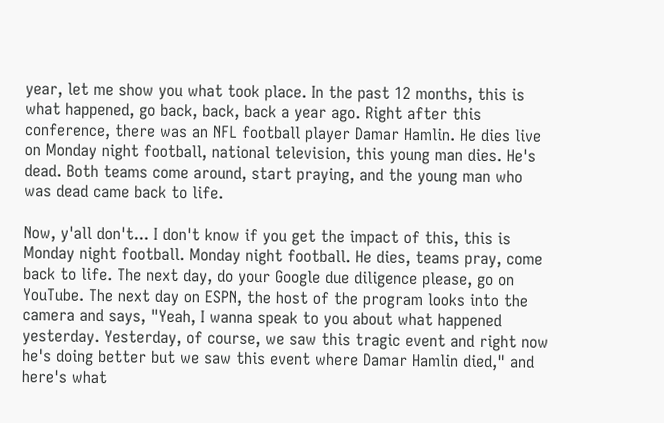year, let me show you what took place. In the past 12 months, this is what happened, go back, back, back a year ago. Right after this conference, there was an NFL football player Damar Hamlin. He dies live on Monday night football, national television, this young man dies. He's dead. Both teams come around, start praying, and the young man who was dead came back to life.

Now, y'all don't... I don't know if you get the impact of this, this is Monday night football. Monday night football. He dies, teams pray, come back to life. The next day, do your Google due diligence please, go on YouTube. The next day on ESPN, the host of the program looks into the camera and says, "Yeah, I wanna speak to you about what happened yesterday. Yesterday, of course, we saw this tragic event and right now he's doing better but we saw this event where Damar Hamlin died," and here's what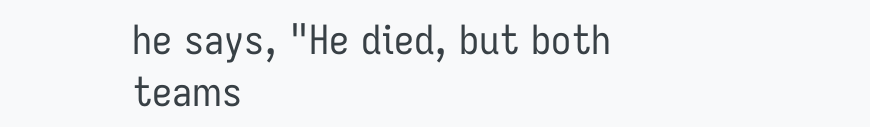he says, "He died, but both teams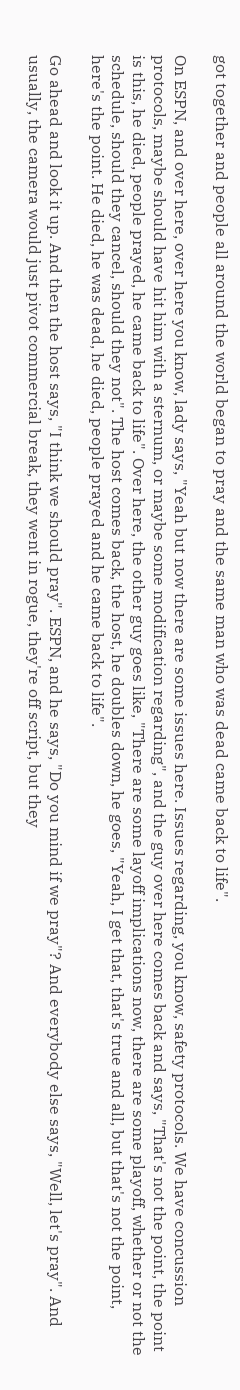got together and people all around the world began to pray and the same man who was dead came back to life".

On ESPN, and over here, over here you know, lady says, "Yeah but now there are some issues here. Issues regarding, you know, safety protocols. We have concussion protocols, maybe should have hit him with a sternum, or maybe some modification regarding", and the guy over here comes back and says, "That's not the point, the point is this, he died, people prayed, he came back to life". Over here, the other guy goes like, "There are some layoff implications now, there are some playoff, whether or not the schedule, should they cancel, should they not". The host comes back, the host, he doubles down, he goes, "Yeah, I get that, that's true and all, but that's not the point, here's the point. He died, he was dead, he died, people prayed and he came back to life".

Go ahead and look it up. And then the host says, "I think we should pray". ESPN, and he says, "Do you mind if we pray"? And everybody else says, "Well, let's pray". And usually, the camera would just pivot commercial break, they went in rogue, they're off script, but they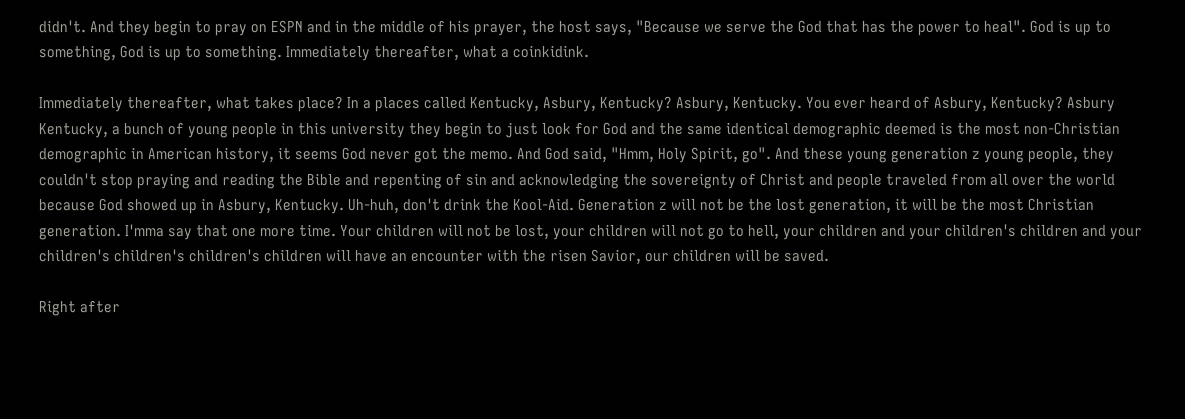didn't. And they begin to pray on ESPN and in the middle of his prayer, the host says, "Because we serve the God that has the power to heal". God is up to something, God is up to something. Immediately thereafter, what a coinkidink.

Immediately thereafter, what takes place? In a places called Kentucky, Asbury, Kentucky? Asbury, Kentucky. You ever heard of Asbury, Kentucky? Asbury Kentucky, a bunch of young people in this university they begin to just look for God and the same identical demographic deemed is the most non-Christian demographic in American history, it seems God never got the memo. And God said, "Hmm, Holy Spirit, go". And these young generation z young people, they couldn't stop praying and reading the Bible and repenting of sin and acknowledging the sovereignty of Christ and people traveled from all over the world because God showed up in Asbury, Kentucky. Uh-huh, don't drink the Kool-Aid. Generation z will not be the lost generation, it will be the most Christian generation. I'mma say that one more time. Your children will not be lost, your children will not go to hell, your children and your children's children and your children's children's children's children will have an encounter with the risen Savior, our children will be saved.

Right after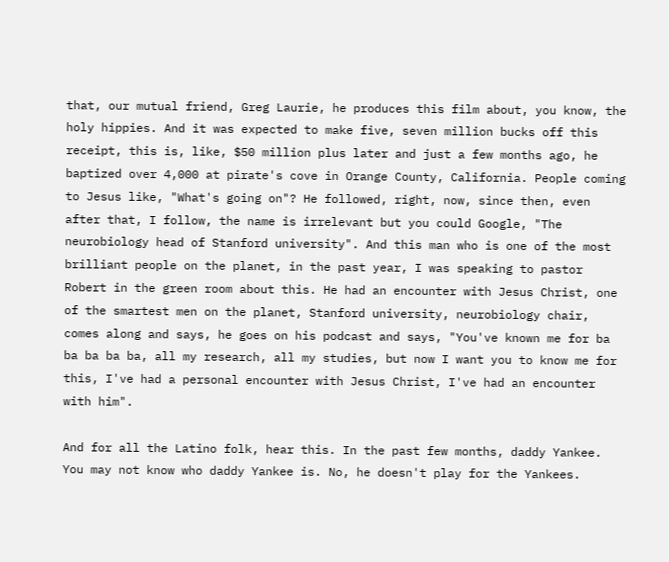that, our mutual friend, Greg Laurie, he produces this film about, you know, the holy hippies. And it was expected to make five, seven million bucks off this receipt, this is, like, $50 million plus later and just a few months ago, he baptized over 4,000 at pirate's cove in Orange County, California. People coming to Jesus like, "What's going on"? He followed, right, now, since then, even after that, I follow, the name is irrelevant but you could Google, "The neurobiology head of Stanford university". And this man who is one of the most brilliant people on the planet, in the past year, I was speaking to pastor Robert in the green room about this. He had an encounter with Jesus Christ, one of the smartest men on the planet, Stanford university, neurobiology chair, comes along and says, he goes on his podcast and says, "You've known me for ba ba ba ba ba, all my research, all my studies, but now I want you to know me for this, I've had a personal encounter with Jesus Christ, I've had an encounter with him".

And for all the Latino folk, hear this. In the past few months, daddy Yankee. You may not know who daddy Yankee is. No, he doesn't play for the Yankees.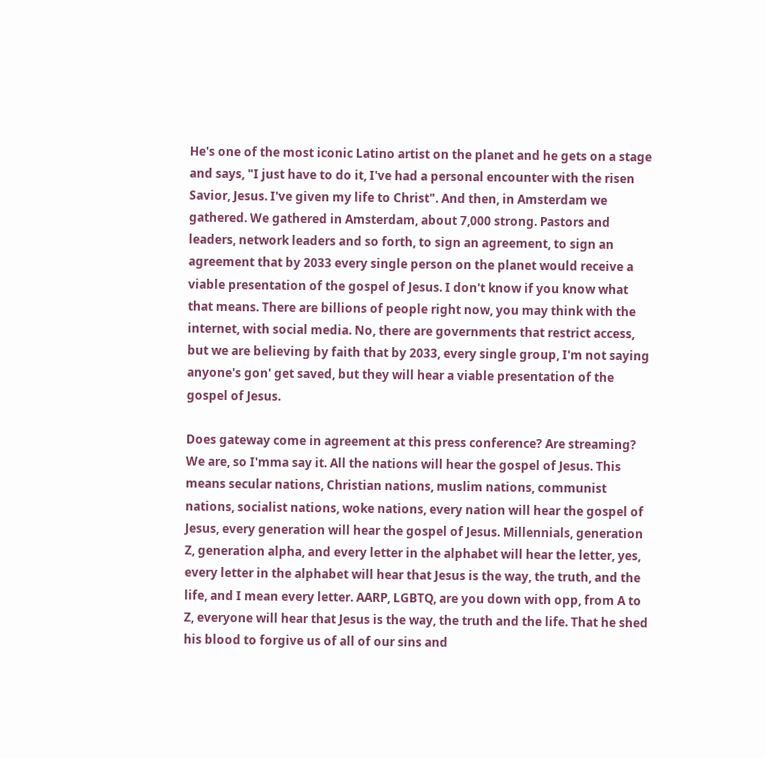He's one of the most iconic Latino artist on the planet and he gets on a stage and says, "I just have to do it, I've had a personal encounter with the risen Savior, Jesus. I've given my life to Christ". And then, in Amsterdam we gathered. We gathered in Amsterdam, about 7,000 strong. Pastors and leaders, network leaders and so forth, to sign an agreement, to sign an agreement that by 2033 every single person on the planet would receive a viable presentation of the gospel of Jesus. I don't know if you know what that means. There are billions of people right now, you may think with the internet, with social media. No, there are governments that restrict access, but we are believing by faith that by 2033, every single group, I'm not saying anyone's gon' get saved, but they will hear a viable presentation of the gospel of Jesus.

Does gateway come in agreement at this press conference? Are streaming? We are, so I'mma say it. All the nations will hear the gospel of Jesus. This means secular nations, Christian nations, muslim nations, communist nations, socialist nations, woke nations, every nation will hear the gospel of Jesus, every generation will hear the gospel of Jesus. Millennials, generation Z, generation alpha, and every letter in the alphabet will hear the letter, yes, every letter in the alphabet will hear that Jesus is the way, the truth, and the life, and I mean every letter. AARP, LGBTQ, are you down with opp, from A to Z, everyone will hear that Jesus is the way, the truth and the life. That he shed his blood to forgive us of all of our sins and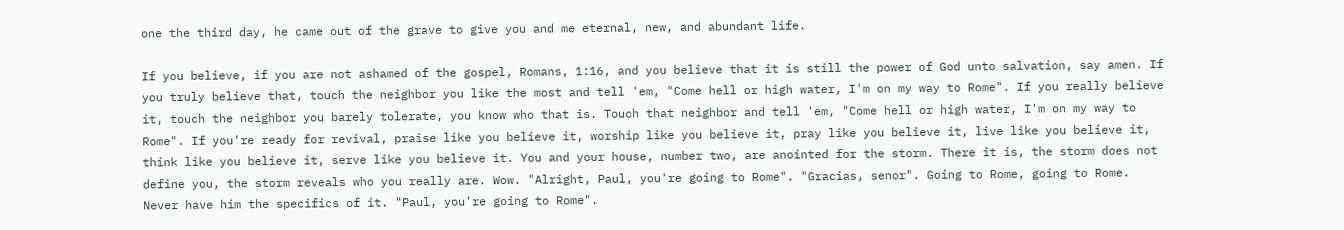one the third day, he came out of the grave to give you and me eternal, new, and abundant life.

If you believe, if you are not ashamed of the gospel, Romans, 1:16, and you believe that it is still the power of God unto salvation, say amen. If you truly believe that, touch the neighbor you like the most and tell 'em, "Come hell or high water, I'm on my way to Rome". If you really believe it, touch the neighbor you barely tolerate, you know who that is. Touch that neighbor and tell 'em, "Come hell or high water, I'm on my way to Rome". If you're ready for revival, praise like you believe it, worship like you believe it, pray like you believe it, live like you believe it, think like you believe it, serve like you believe it. You and your house, number two, are anointed for the storm. There it is, the storm does not define you, the storm reveals who you really are. Wow. "Alright, Paul, you're going to Rome". "Gracias, senor". Going to Rome, going to Rome. Never have him the specifics of it. "Paul, you're going to Rome".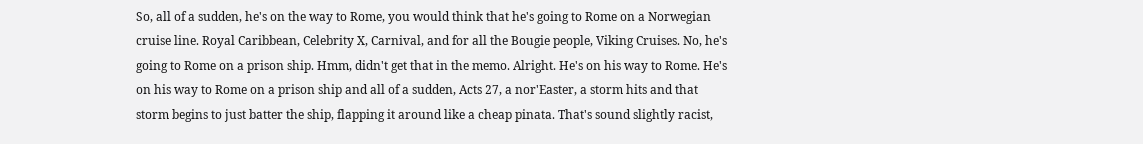So, all of a sudden, he's on the way to Rome, you would think that he's going to Rome on a Norwegian cruise line. Royal Caribbean, Celebrity X, Carnival, and for all the Bougie people, Viking Cruises. No, he's going to Rome on a prison ship. Hmm, didn't get that in the memo. Alright. He's on his way to Rome. He's on his way to Rome on a prison ship and all of a sudden, Acts 27, a nor'Easter, a storm hits and that storm begins to just batter the ship, flapping it around like a cheap pinata. That's sound slightly racist,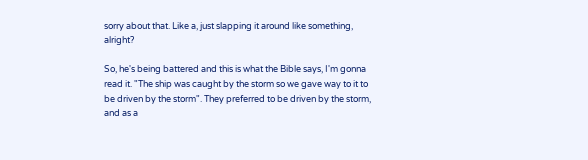sorry about that. Like a, just slapping it around like something, alright?

So, he's being battered and this is what the Bible says, I'm gonna read it. "The ship was caught by the storm so we gave way to it to be driven by the storm". They preferred to be driven by the storm, and as a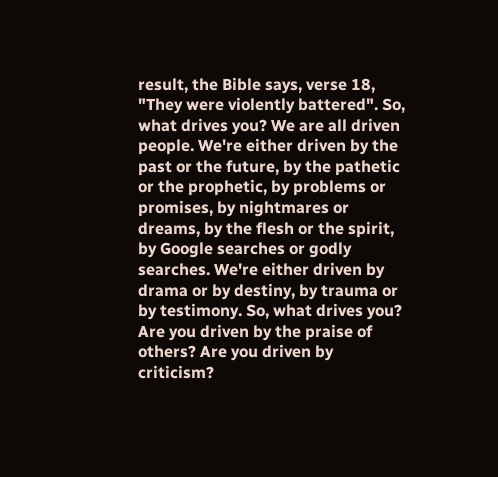result, the Bible says, verse 18, "They were violently battered". So, what drives you? We are all driven people. We're either driven by the past or the future, by the pathetic or the prophetic, by problems or promises, by nightmares or dreams, by the flesh or the spirit, by Google searches or godly searches. We're either driven by drama or by destiny, by trauma or by testimony. So, what drives you? Are you driven by the praise of others? Are you driven by criticism?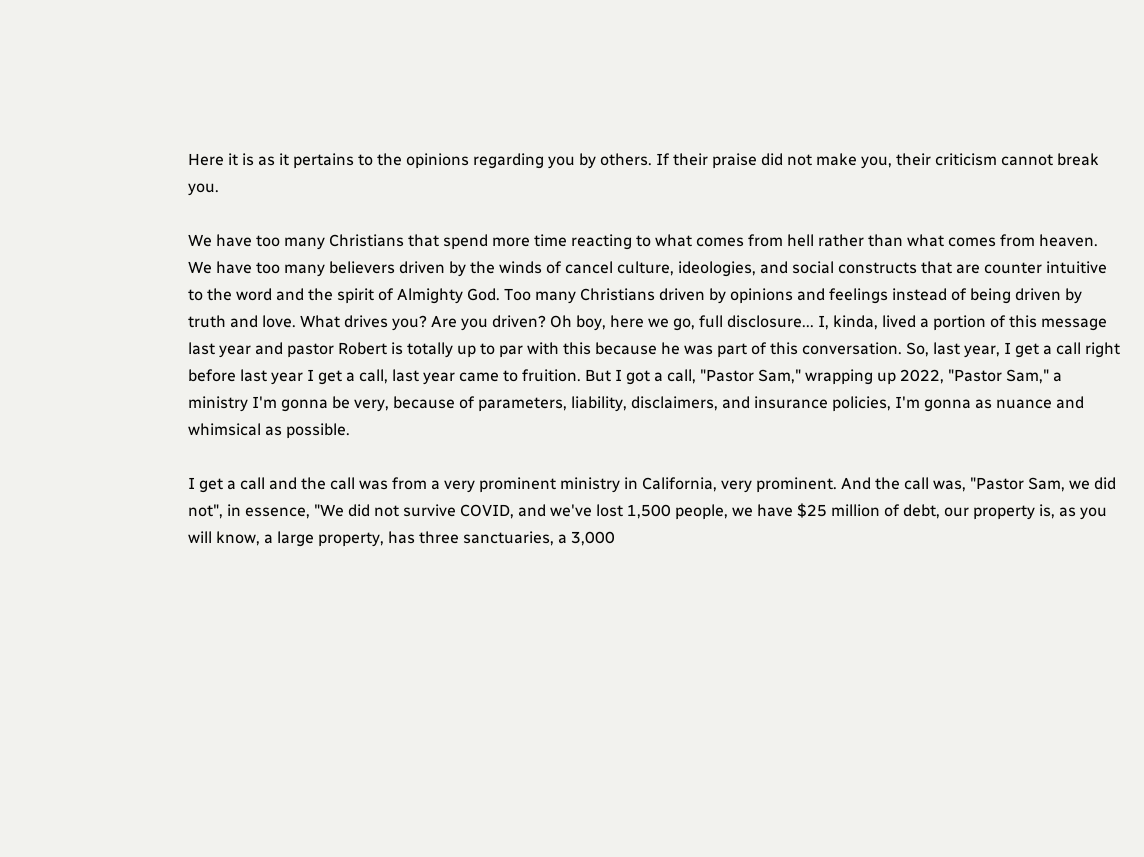Here it is as it pertains to the opinions regarding you by others. If their praise did not make you, their criticism cannot break you.

We have too many Christians that spend more time reacting to what comes from hell rather than what comes from heaven. We have too many believers driven by the winds of cancel culture, ideologies, and social constructs that are counter intuitive to the word and the spirit of Almighty God. Too many Christians driven by opinions and feelings instead of being driven by truth and love. What drives you? Are you driven? Oh boy, here we go, full disclosure... I, kinda, lived a portion of this message last year and pastor Robert is totally up to par with this because he was part of this conversation. So, last year, I get a call right before last year I get a call, last year came to fruition. But I got a call, "Pastor Sam," wrapping up 2022, "Pastor Sam," a ministry I'm gonna be very, because of parameters, liability, disclaimers, and insurance policies, I'm gonna as nuance and whimsical as possible.

I get a call and the call was from a very prominent ministry in California, very prominent. And the call was, "Pastor Sam, we did not", in essence, "We did not survive COVID, and we've lost 1,500 people, we have $25 million of debt, our property is, as you will know, a large property, has three sanctuaries, a 3,000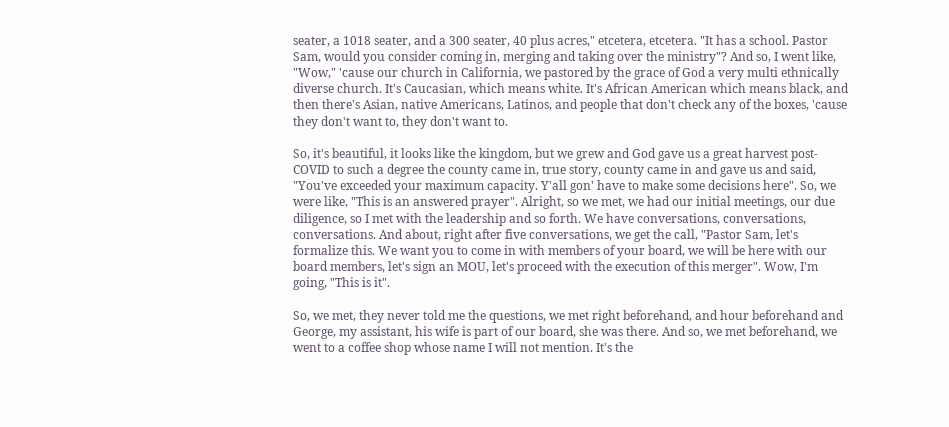seater, a 1018 seater, and a 300 seater, 40 plus acres," etcetera, etcetera. "It has a school. Pastor Sam, would you consider coming in, merging and taking over the ministry"? And so, I went like, "Wow," 'cause our church in California, we pastored by the grace of God a very multi ethnically diverse church. It's Caucasian, which means white. It's African American which means black, and then there's Asian, native Americans, Latinos, and people that don't check any of the boxes, 'cause they don't want to, they don't want to.

So, it's beautiful, it looks like the kingdom, but we grew and God gave us a great harvest post-COVID to such a degree the county came in, true story, county came in and gave us and said, "You've exceeded your maximum capacity. Y'all gon' have to make some decisions here". So, we were like, "This is an answered prayer". Alright, so we met, we had our initial meetings, our due diligence, so I met with the leadership and so forth. We have conversations, conversations, conversations. And about, right after five conversations, we get the call, "Pastor Sam, let's formalize this. We want you to come in with members of your board, we will be here with our board members, let's sign an MOU, let's proceed with the execution of this merger". Wow, I'm going, "This is it".

So, we met, they never told me the questions, we met right beforehand, and hour beforehand and George, my assistant, his wife is part of our board, she was there. And so, we met beforehand, we went to a coffee shop whose name I will not mention. It's the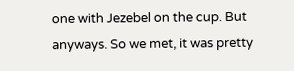one with Jezebel on the cup. But anyways. So we met, it was pretty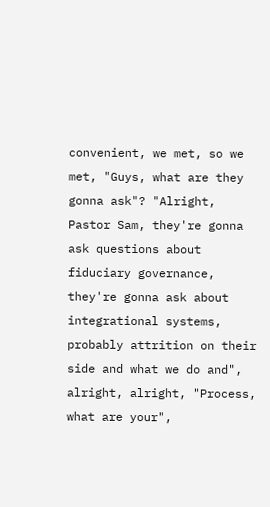convenient, we met, so we met, "Guys, what are they gonna ask"? "Alright, Pastor Sam, they're gonna ask questions about fiduciary governance, they're gonna ask about integrational systems, probably attrition on their side and what we do and", alright, alright, "Process, what are your",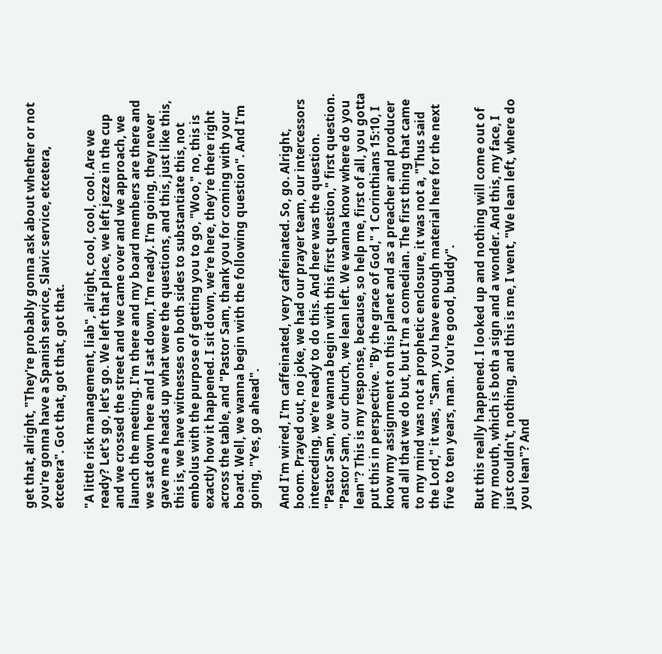get that, alright, "They're probably gonna ask about whether or not you're gonna have a Spanish service, Slavic service, etcetera, etcetera". Got that, got that, got that.

"A little risk management, liab", alright, cool, cool, cool. Are we ready? Let's go, let's go. We left that place, we left jezze in the cup and we crossed the street and we came over and we approach, we launch the meeting. I'm there and my board members are there and we sat down here and I sat down, I'm ready. I'm going, they never gave me a heads up what were the questions, and this, just like this, this is, we have witnesses on both sides to substantiate this, not embolus with the purpose of getting you to go, "Woo," no, this is exactly how it happened. I sit down, we're here, they're there right across the table, and "Pastor Sam, thank you for coming with your board. Well, we wanna begin with the following question". And I'm going, "Yes, go ahead".

And I'm wired, I'm caffeinated, very caffeinated. So, go. Alright, boom. Prayed out, no joke, we had our prayer team, our intercessors interceding, we're ready to do this. And here was the question. "Pastor Sam, we wanna begin with this first question," first question. "Pastor Sam, our church, we lean left. We wanna know where do you lean"? This is my response, because, so help me, first of all, you gotta put this in perspective. "By the grace of God," 1 Corinthians 15:10, I know my assignment on this planet and as a preacher and producer and all that we do but, but I'm a comedian. The first thing that came to my mind was not a prophetic enclosure, it was not a, "Thus said the Lord," it was, "Sam, you have enough material here for the next five to ten years, man. You're good, buddy".

But this really happened. I looked up and nothing will come out of my mouth, which is both a sign and a wonder. And this, my face, I just couldn't, nothing, and this is me, I went, "We lean left, where do you lean"? And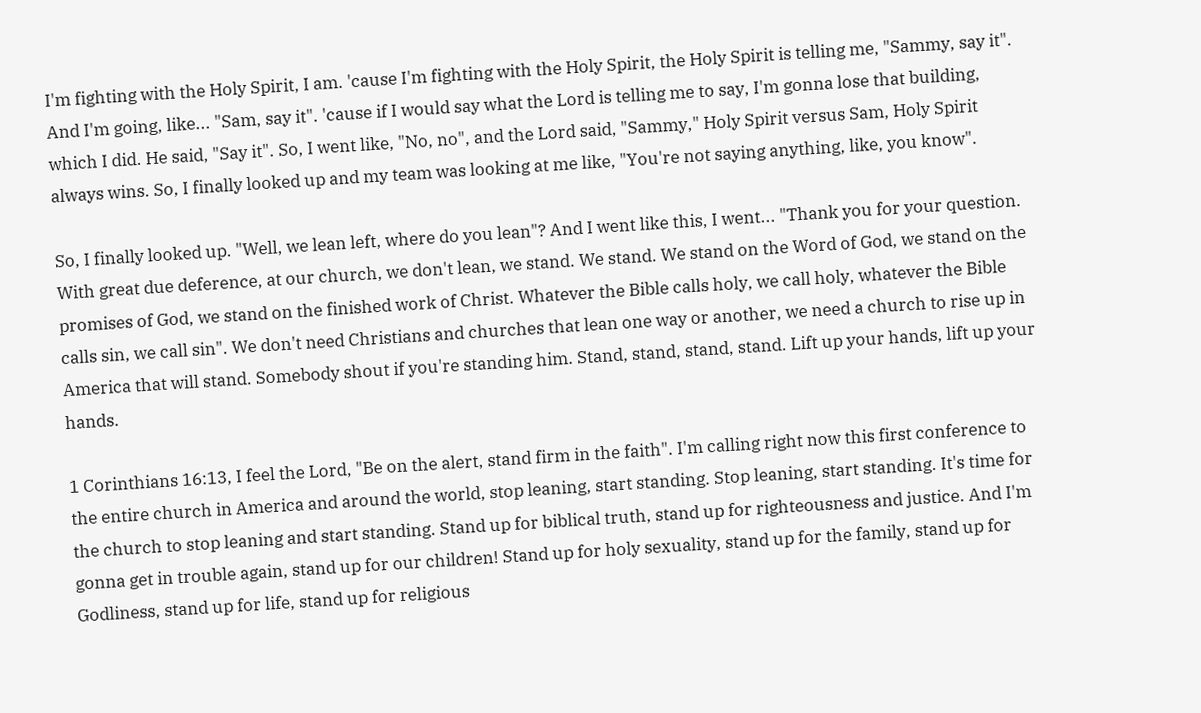I'm fighting with the Holy Spirit, I am. 'cause I'm fighting with the Holy Spirit, the Holy Spirit is telling me, "Sammy, say it". And I'm going, like... "Sam, say it". 'cause if I would say what the Lord is telling me to say, I'm gonna lose that building, which I did. He said, "Say it". So, I went like, "No, no", and the Lord said, "Sammy," Holy Spirit versus Sam, Holy Spirit always wins. So, I finally looked up and my team was looking at me like, "You're not saying anything, like, you know".

So, I finally looked up. "Well, we lean left, where do you lean"? And I went like this, I went... "Thank you for your question. With great due deference, at our church, we don't lean, we stand. We stand. We stand on the Word of God, we stand on the promises of God, we stand on the finished work of Christ. Whatever the Bible calls holy, we call holy, whatever the Bible calls sin, we call sin". We don't need Christians and churches that lean one way or another, we need a church to rise up in America that will stand. Somebody shout if you're standing him. Stand, stand, stand, stand. Lift up your hands, lift up your hands.

1 Corinthians 16:13, I feel the Lord, "Be on the alert, stand firm in the faith". I'm calling right now this first conference to the entire church in America and around the world, stop leaning, start standing. Stop leaning, start standing. It's time for the church to stop leaning and start standing. Stand up for biblical truth, stand up for righteousness and justice. And I'm gonna get in trouble again, stand up for our children! Stand up for holy sexuality, stand up for the family, stand up for Godliness, stand up for life, stand up for religious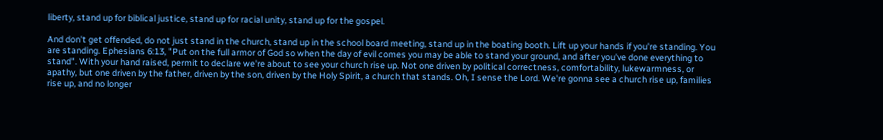liberty, stand up for biblical justice, stand up for racial unity, stand up for the gospel.

And don't get offended, do not just stand in the church, stand up in the school board meeting, stand up in the boating booth. Lift up your hands if you're standing. You are standing. Ephesians 6:13, "Put on the full armor of God so when the day of evil comes you may be able to stand your ground, and after you've done everything to stand". With your hand raised, permit to declare we're about to see your church rise up. Not one driven by political correctness, comfortability, lukewarmness, or apathy, but one driven by the father, driven by the son, driven by the Holy Spirit, a church that stands. Oh, I sense the Lord. We're gonna see a church rise up, families rise up, and no longer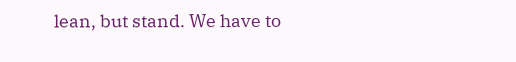lean, but stand. We have to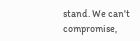stand. We can't compromise,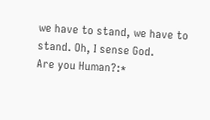we have to stand, we have to stand. Oh, I sense God.
Are you Human?:*